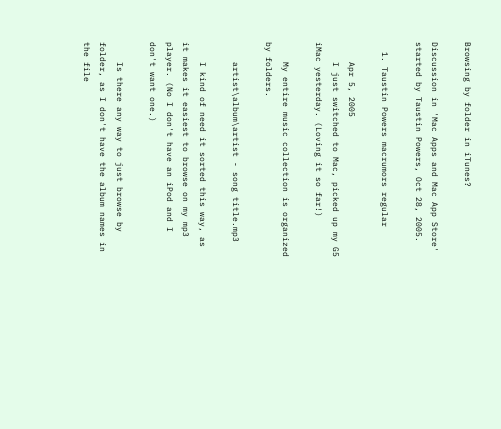Browsing by folder in iTunes?

Discussion in 'Mac Apps and Mac App Store' started by Taustin Powers, Oct 28, 2005.

  1. Taustin Powers macrumors regular

    Apr 5, 2005
    I just switched to Mac, picked up my G5 iMac yesterday. (Loving it so far!)

    My entire music collection is organized by folders.

    artist\album\artist - song title.mp3

    I kind of need it sorted this way, as it makes it easiest to browse on my mp3 player. (No I don't have an iPod and I don't want one.)

    Is there any way to just browse by folder, as I don't have the album names in the file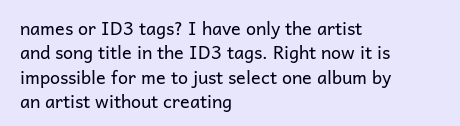names or ID3 tags? I have only the artist and song title in the ID3 tags. Right now it is impossible for me to just select one album by an artist without creating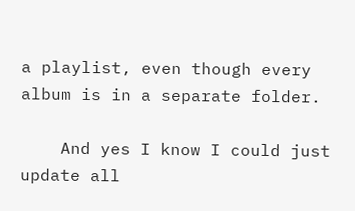a playlist, even though every album is in a separate folder.

    And yes I know I could just update all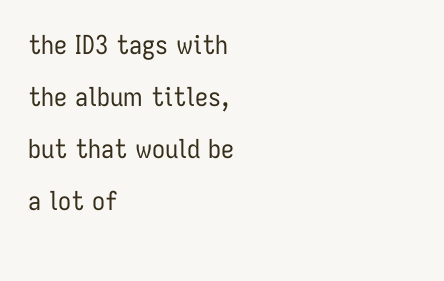the ID3 tags with the album titles, but that would be a lot of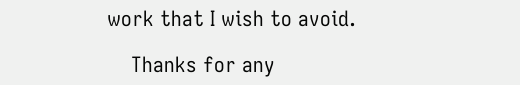work that I wish to avoid.

    Thanks for any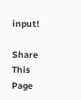input!

Share This Page